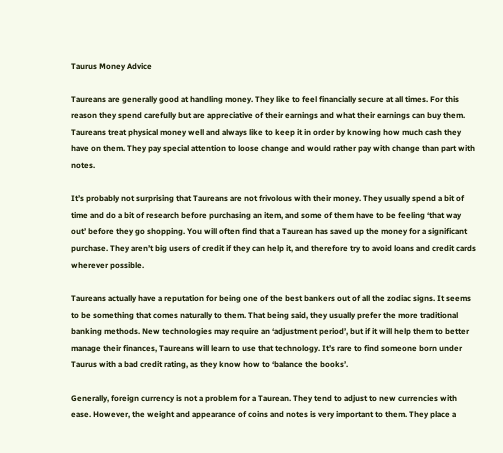Taurus Money Advice

Taureans are generally good at handling money. They like to feel financially secure at all times. For this reason they spend carefully but are appreciative of their earnings and what their earnings can buy them. Taureans treat physical money well and always like to keep it in order by knowing how much cash they have on them. They pay special attention to loose change and would rather pay with change than part with notes.

It’s probably not surprising that Taureans are not frivolous with their money. They usually spend a bit of time and do a bit of research before purchasing an item, and some of them have to be feeling ‘that way out’ before they go shopping. You will often find that a Taurean has saved up the money for a significant purchase. They aren’t big users of credit if they can help it, and therefore try to avoid loans and credit cards wherever possible.

Taureans actually have a reputation for being one of the best bankers out of all the zodiac signs. It seems to be something that comes naturally to them. That being said, they usually prefer the more traditional banking methods. New technologies may require an ‘adjustment period’, but if it will help them to better manage their finances, Taureans will learn to use that technology. It’s rare to find someone born under Taurus with a bad credit rating, as they know how to ‘balance the books’.

Generally, foreign currency is not a problem for a Taurean. They tend to adjust to new currencies with ease. However, the weight and appearance of coins and notes is very important to them. They place a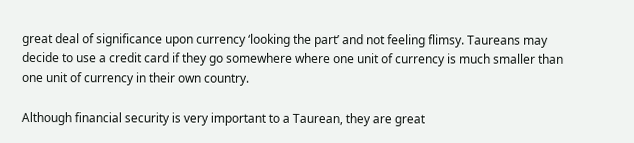great deal of significance upon currency ‘looking the part’ and not feeling flimsy. Taureans may decide to use a credit card if they go somewhere where one unit of currency is much smaller than one unit of currency in their own country.

Although financial security is very important to a Taurean, they are great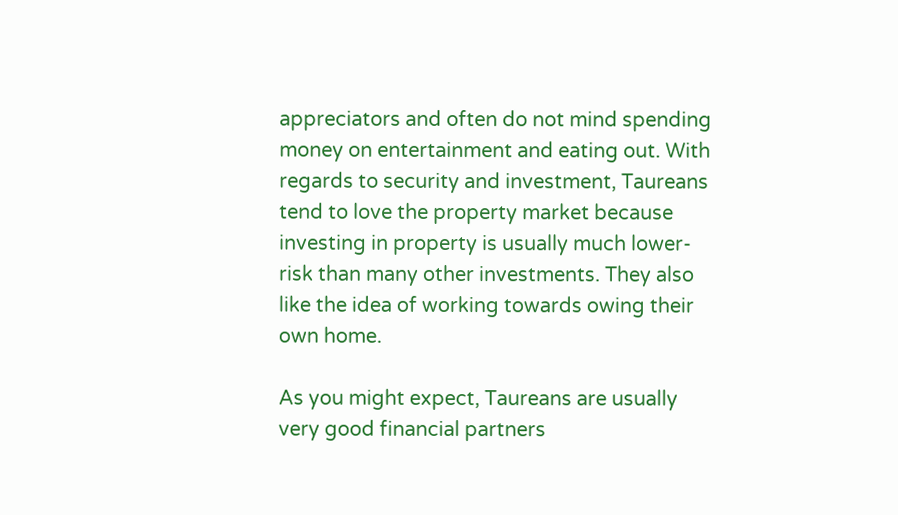appreciators and often do not mind spending money on entertainment and eating out. With regards to security and investment, Taureans tend to love the property market because investing in property is usually much lower-risk than many other investments. They also like the idea of working towards owing their own home.

As you might expect, Taureans are usually very good financial partners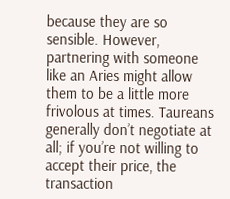because they are so sensible. However, partnering with someone like an Aries might allow them to be a little more frivolous at times. Taureans generally don’t negotiate at all; if you’re not willing to accept their price, the transaction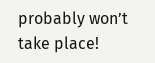probably won’t take place!